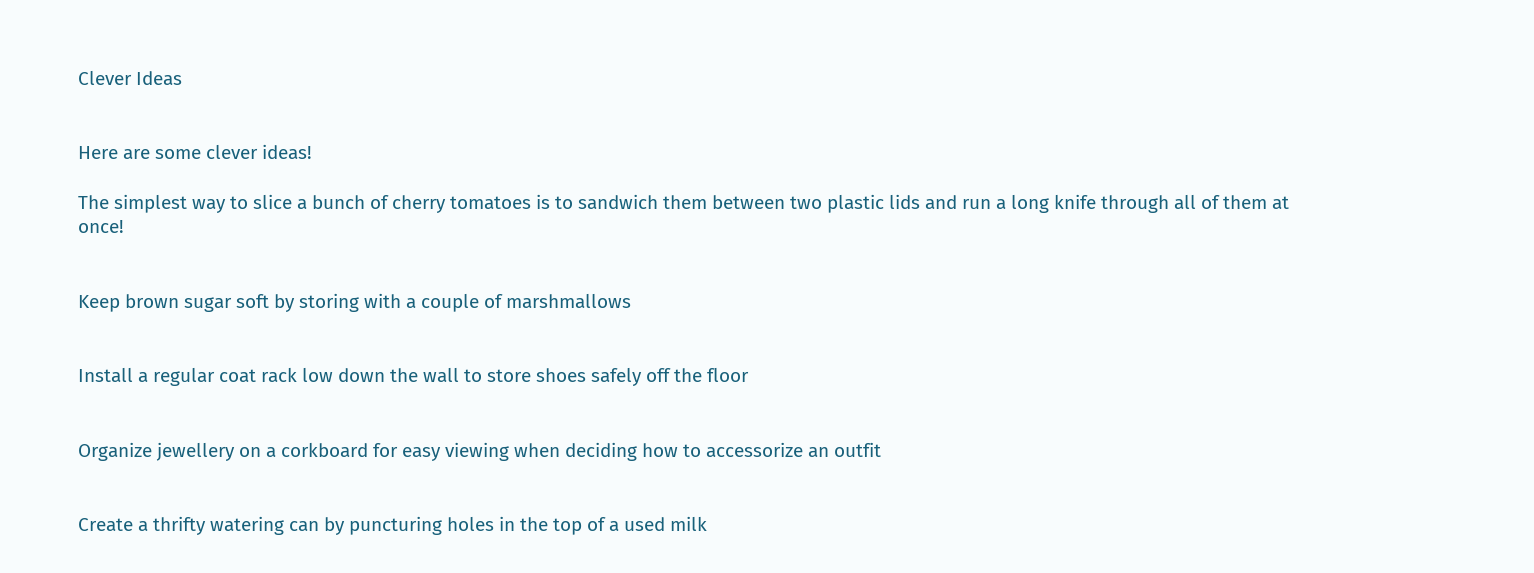Clever Ideas


Here are some clever ideas!

The simplest way to slice a bunch of cherry tomatoes is to sandwich them between two plastic lids and run a long knife through all of them at once!


Keep brown sugar soft by storing with a couple of marshmallows


Install a regular coat rack low down the wall to store shoes safely off the floor


Organize jewellery on a corkboard for easy viewing when deciding how to accessorize an outfit


Create a thrifty watering can by puncturing holes in the top of a used milk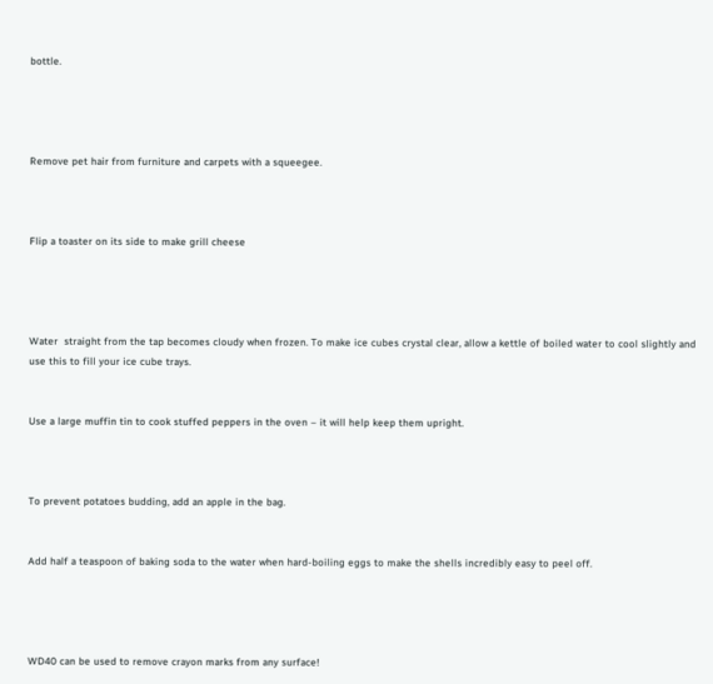bottle.




Remove pet hair from furniture and carpets with a squeegee.



Flip a toaster on its side to make grill cheese




Water  straight from the tap becomes cloudy when frozen. To make ice cubes crystal clear, allow a kettle of boiled water to cool slightly and use this to fill your ice cube trays.


Use a large muffin tin to cook stuffed peppers in the oven – it will help keep them upright.



To prevent potatoes budding, add an apple in the bag.


Add half a teaspoon of baking soda to the water when hard-boiling eggs to make the shells incredibly easy to peel off.




WD40 can be used to remove crayon marks from any surface!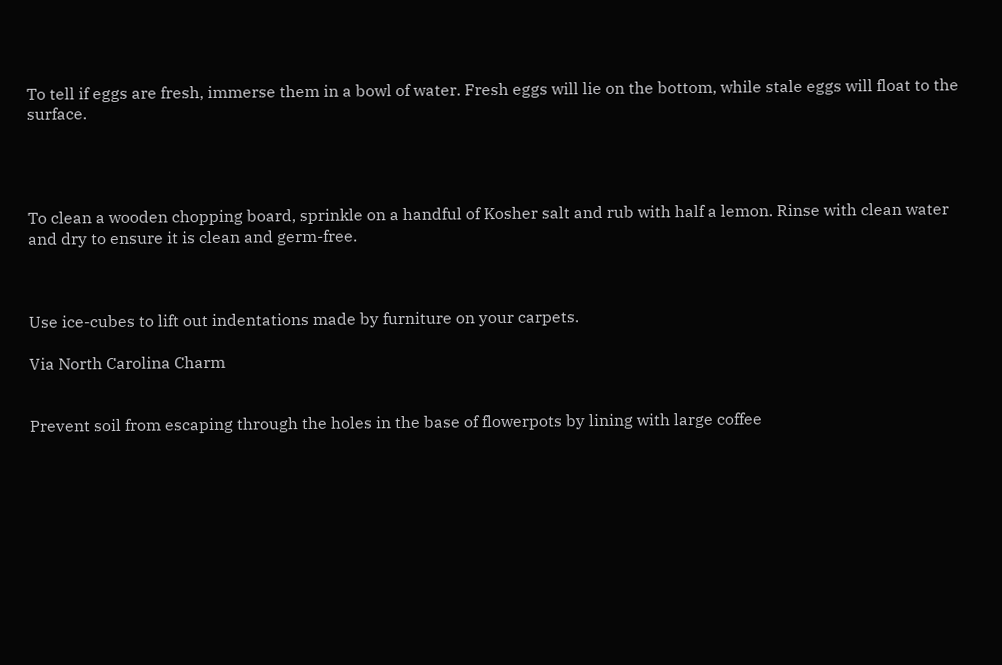To tell if eggs are fresh, immerse them in a bowl of water. Fresh eggs will lie on the bottom, while stale eggs will float to the surface.




To clean a wooden chopping board, sprinkle on a handful of Kosher salt and rub with half a lemon. Rinse with clean water and dry to ensure it is clean and germ-free.



Use ice-cubes to lift out indentations made by furniture on your carpets.

Via North Carolina Charm


Prevent soil from escaping through the holes in the base of flowerpots by lining with large coffee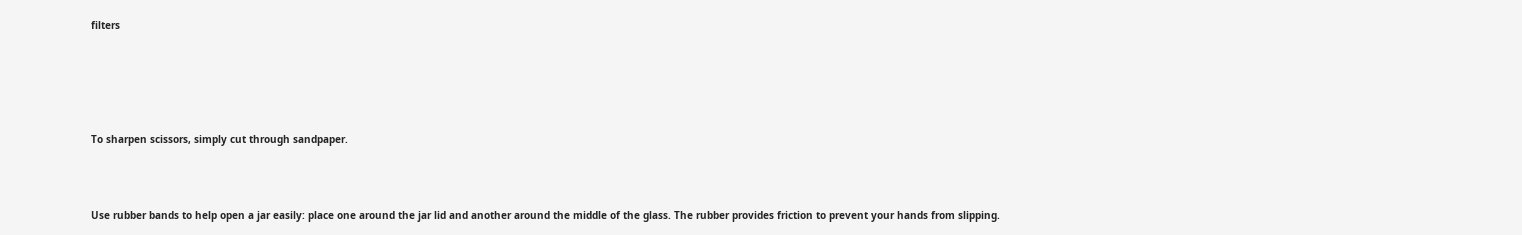filters





To sharpen scissors, simply cut through sandpaper.



Use rubber bands to help open a jar easily: place one around the jar lid and another around the middle of the glass. The rubber provides friction to prevent your hands from slipping.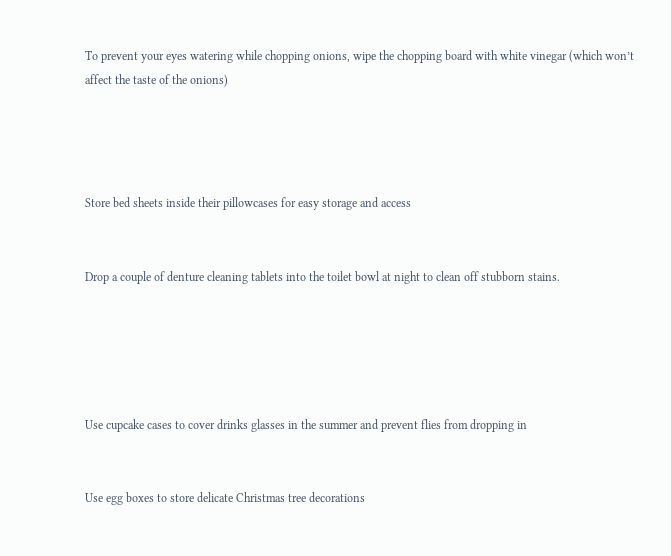To prevent your eyes watering while chopping onions, wipe the chopping board with white vinegar (which won’t affect the taste of the onions)




Store bed sheets inside their pillowcases for easy storage and access


Drop a couple of denture cleaning tablets into the toilet bowl at night to clean off stubborn stains.





Use cupcake cases to cover drinks glasses in the summer and prevent flies from dropping in


Use egg boxes to store delicate Christmas tree decorations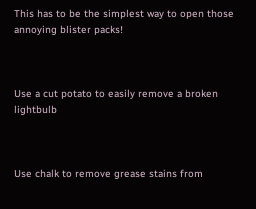This has to be the simplest way to open those annoying blister packs!



Use a cut potato to easily remove a broken lightbulb



Use chalk to remove grease stains from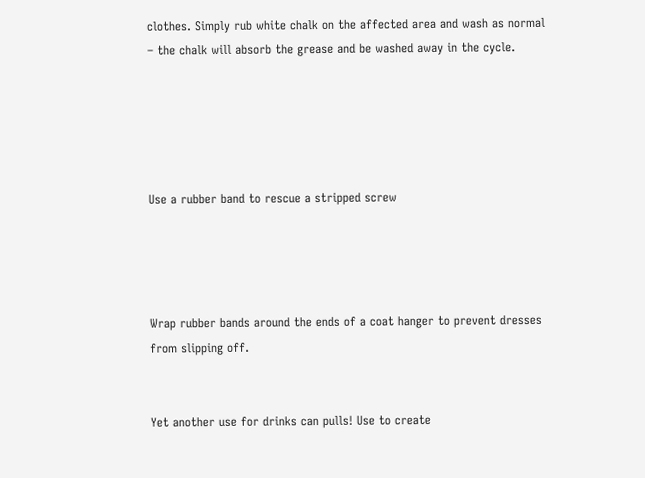clothes. Simply rub white chalk on the affected area and wash as normal – the chalk will absorb the grease and be washed away in the cycle.





Use a rubber band to rescue a stripped screw




Wrap rubber bands around the ends of a coat hanger to prevent dresses from slipping off.


Yet another use for drinks can pulls! Use to create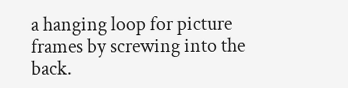a hanging loop for picture frames by screwing into the back.